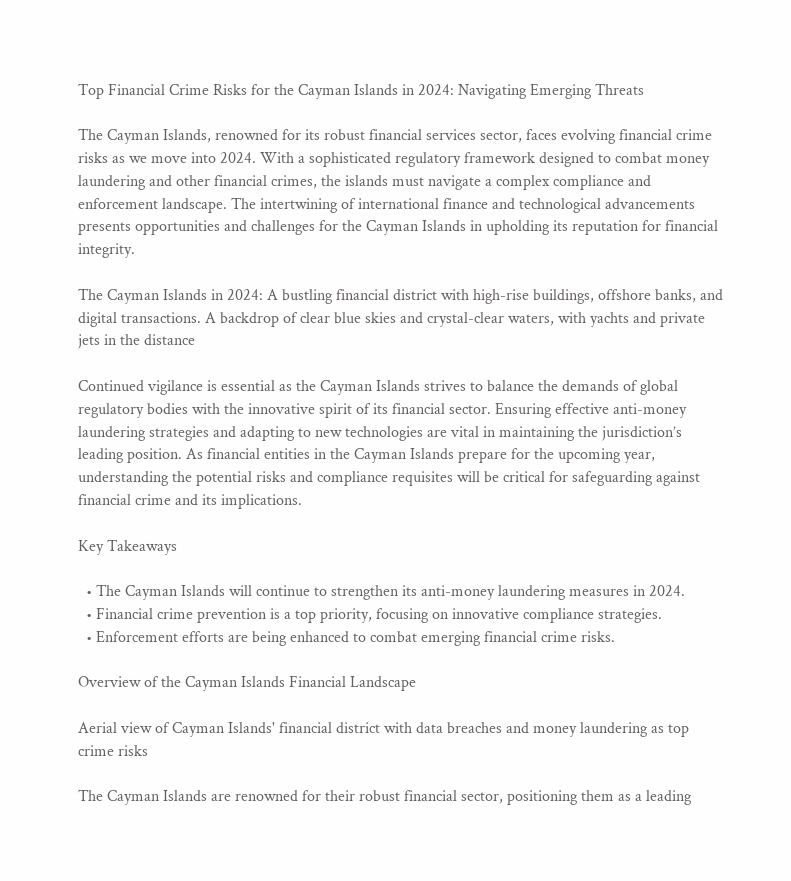Top Financial Crime Risks for the Cayman Islands in 2024: Navigating Emerging Threats

The Cayman Islands, renowned for its robust financial services sector, faces evolving financial crime risks as we move into 2024. With a sophisticated regulatory framework designed to combat money laundering and other financial crimes, the islands must navigate a complex compliance and enforcement landscape. The intertwining of international finance and technological advancements presents opportunities and challenges for the Cayman Islands in upholding its reputation for financial integrity.

The Cayman Islands in 2024: A bustling financial district with high-rise buildings, offshore banks, and digital transactions. A backdrop of clear blue skies and crystal-clear waters, with yachts and private jets in the distance

Continued vigilance is essential as the Cayman Islands strives to balance the demands of global regulatory bodies with the innovative spirit of its financial sector. Ensuring effective anti-money laundering strategies and adapting to new technologies are vital in maintaining the jurisdiction’s leading position. As financial entities in the Cayman Islands prepare for the upcoming year, understanding the potential risks and compliance requisites will be critical for safeguarding against financial crime and its implications.

Key Takeaways

  • The Cayman Islands will continue to strengthen its anti-money laundering measures in 2024.
  • Financial crime prevention is a top priority, focusing on innovative compliance strategies.
  • Enforcement efforts are being enhanced to combat emerging financial crime risks.

Overview of the Cayman Islands Financial Landscape

Aerial view of Cayman Islands' financial district with data breaches and money laundering as top crime risks

The Cayman Islands are renowned for their robust financial sector, positioning them as a leading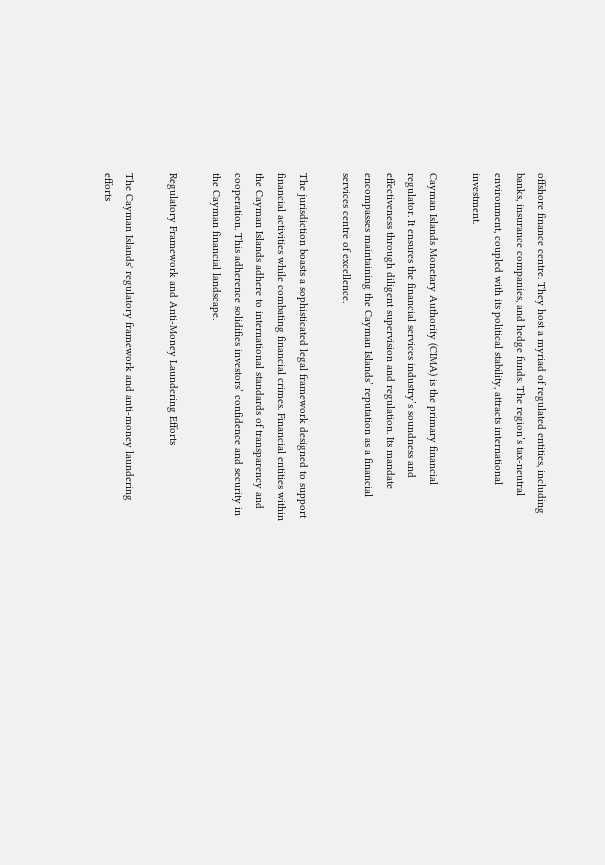offshore finance centre. They host a myriad of regulated entities, including banks, insurance companies, and hedge funds. The region’s tax-neutral environment, coupled with its political stability, attracts international investment.

Cayman Islands Monetary Authority (CIMA) is the primary financial regulator. It ensures the financial services industry’s soundness and effectiveness through diligent supervision and regulation. Its mandate encompasses maintaining the Cayman Islands’ reputation as a financial services centre of excellence.

The jurisdiction boasts a sophisticated legal framework designed to support financial activities while combating financial crimes. Financial entities within the Cayman Islands adhere to international standards of transparency and cooperation. This adherence solidifies investors’ confidence and security in the Cayman financial landscape.

Regulatory Framework and Anti-Money Laundering Efforts

The Cayman Islands' regulatory framework and anti-money laundering efforts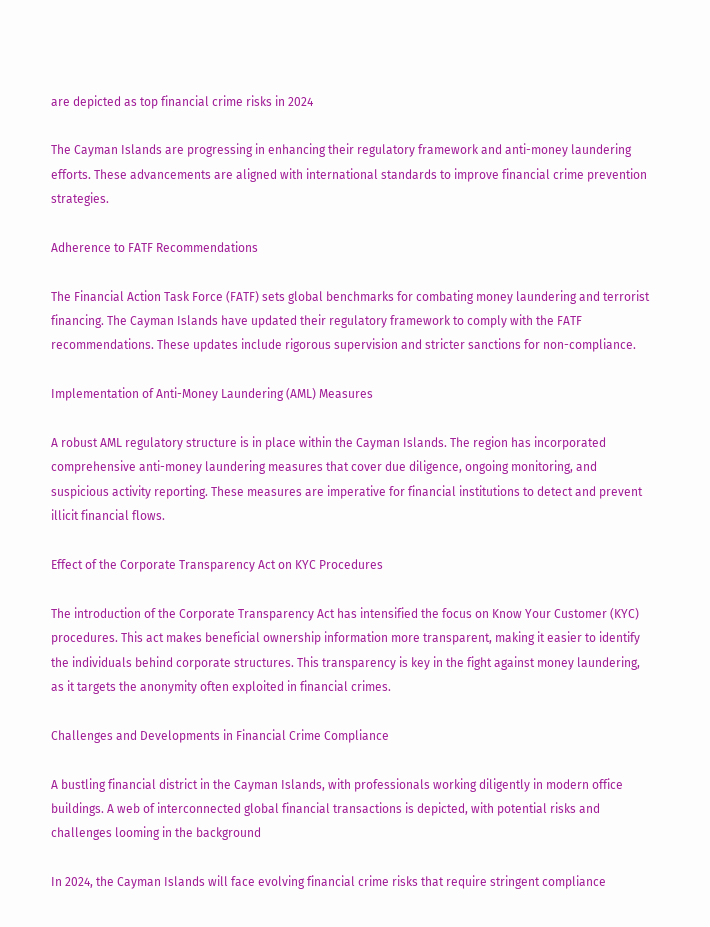are depicted as top financial crime risks in 2024

The Cayman Islands are progressing in enhancing their regulatory framework and anti-money laundering efforts. These advancements are aligned with international standards to improve financial crime prevention strategies.

Adherence to FATF Recommendations

The Financial Action Task Force (FATF) sets global benchmarks for combating money laundering and terrorist financing. The Cayman Islands have updated their regulatory framework to comply with the FATF recommendations. These updates include rigorous supervision and stricter sanctions for non-compliance.

Implementation of Anti-Money Laundering (AML) Measures

A robust AML regulatory structure is in place within the Cayman Islands. The region has incorporated comprehensive anti-money laundering measures that cover due diligence, ongoing monitoring, and suspicious activity reporting. These measures are imperative for financial institutions to detect and prevent illicit financial flows.

Effect of the Corporate Transparency Act on KYC Procedures

The introduction of the Corporate Transparency Act has intensified the focus on Know Your Customer (KYC) procedures. This act makes beneficial ownership information more transparent, making it easier to identify the individuals behind corporate structures. This transparency is key in the fight against money laundering, as it targets the anonymity often exploited in financial crimes.

Challenges and Developments in Financial Crime Compliance

A bustling financial district in the Cayman Islands, with professionals working diligently in modern office buildings. A web of interconnected global financial transactions is depicted, with potential risks and challenges looming in the background

In 2024, the Cayman Islands will face evolving financial crime risks that require stringent compliance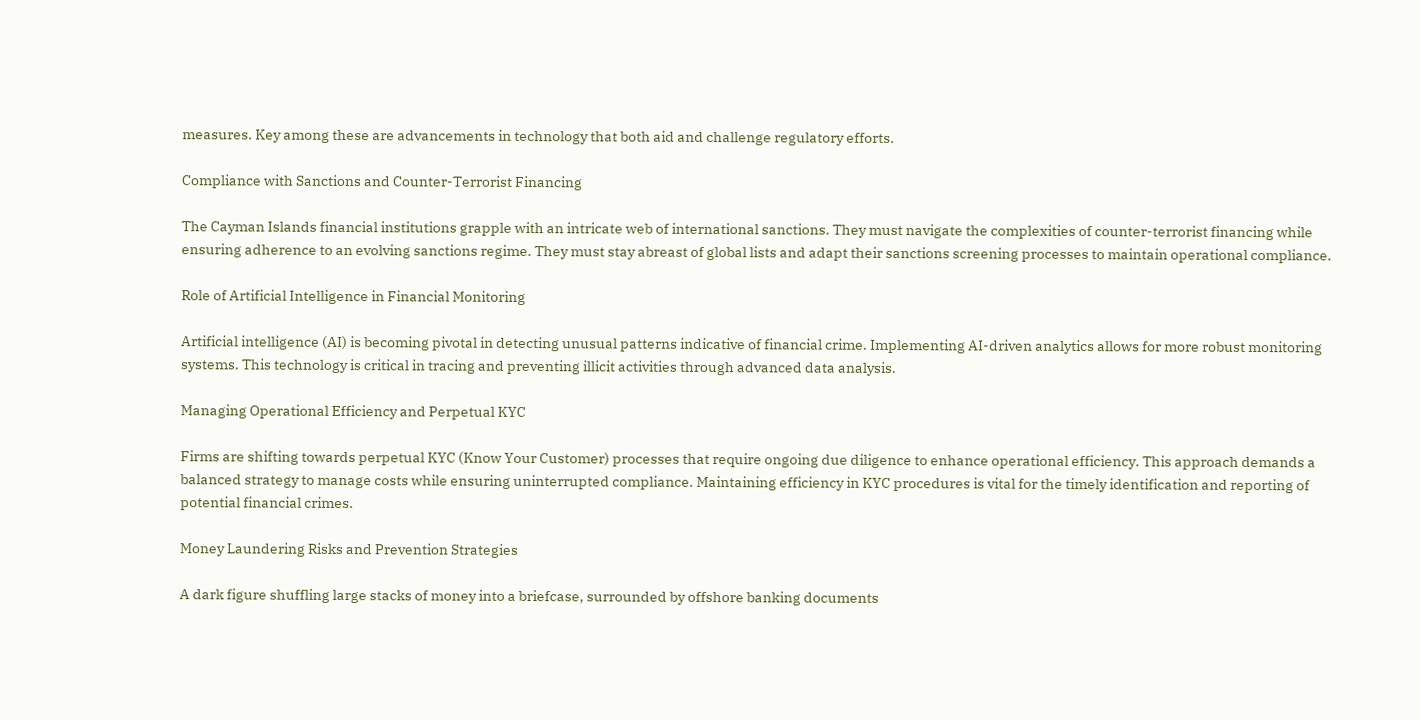measures. Key among these are advancements in technology that both aid and challenge regulatory efforts.

Compliance with Sanctions and Counter-Terrorist Financing

The Cayman Islands financial institutions grapple with an intricate web of international sanctions. They must navigate the complexities of counter-terrorist financing while ensuring adherence to an evolving sanctions regime. They must stay abreast of global lists and adapt their sanctions screening processes to maintain operational compliance.

Role of Artificial Intelligence in Financial Monitoring

Artificial intelligence (AI) is becoming pivotal in detecting unusual patterns indicative of financial crime. Implementing AI-driven analytics allows for more robust monitoring systems. This technology is critical in tracing and preventing illicit activities through advanced data analysis.

Managing Operational Efficiency and Perpetual KYC

Firms are shifting towards perpetual KYC (Know Your Customer) processes that require ongoing due diligence to enhance operational efficiency. This approach demands a balanced strategy to manage costs while ensuring uninterrupted compliance. Maintaining efficiency in KYC procedures is vital for the timely identification and reporting of potential financial crimes.

Money Laundering Risks and Prevention Strategies

A dark figure shuffling large stacks of money into a briefcase, surrounded by offshore banking documents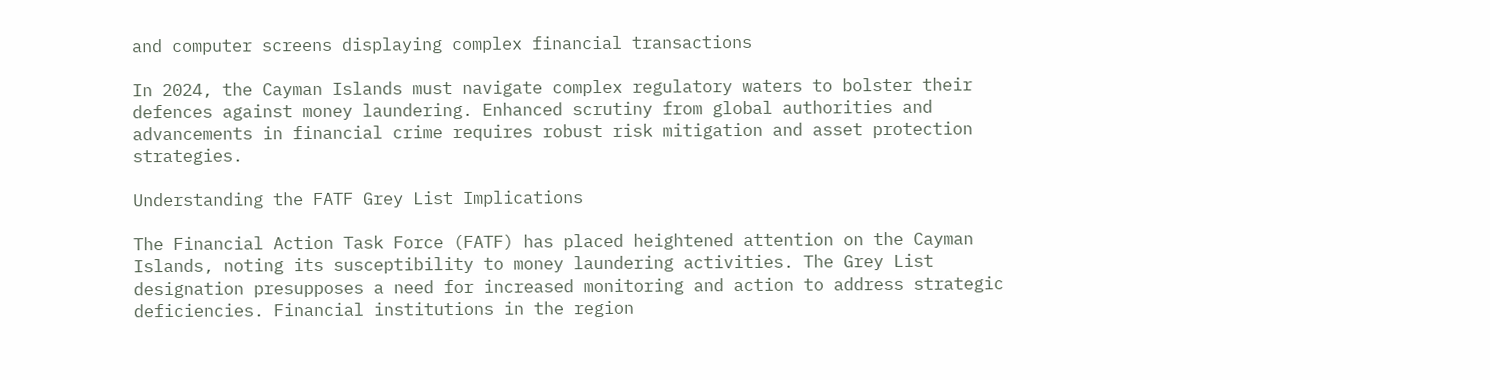and computer screens displaying complex financial transactions

In 2024, the Cayman Islands must navigate complex regulatory waters to bolster their defences against money laundering. Enhanced scrutiny from global authorities and advancements in financial crime requires robust risk mitigation and asset protection strategies.

Understanding the FATF Grey List Implications

The Financial Action Task Force (FATF) has placed heightened attention on the Cayman Islands, noting its susceptibility to money laundering activities. The Grey List designation presupposes a need for increased monitoring and action to address strategic deficiencies. Financial institutions in the region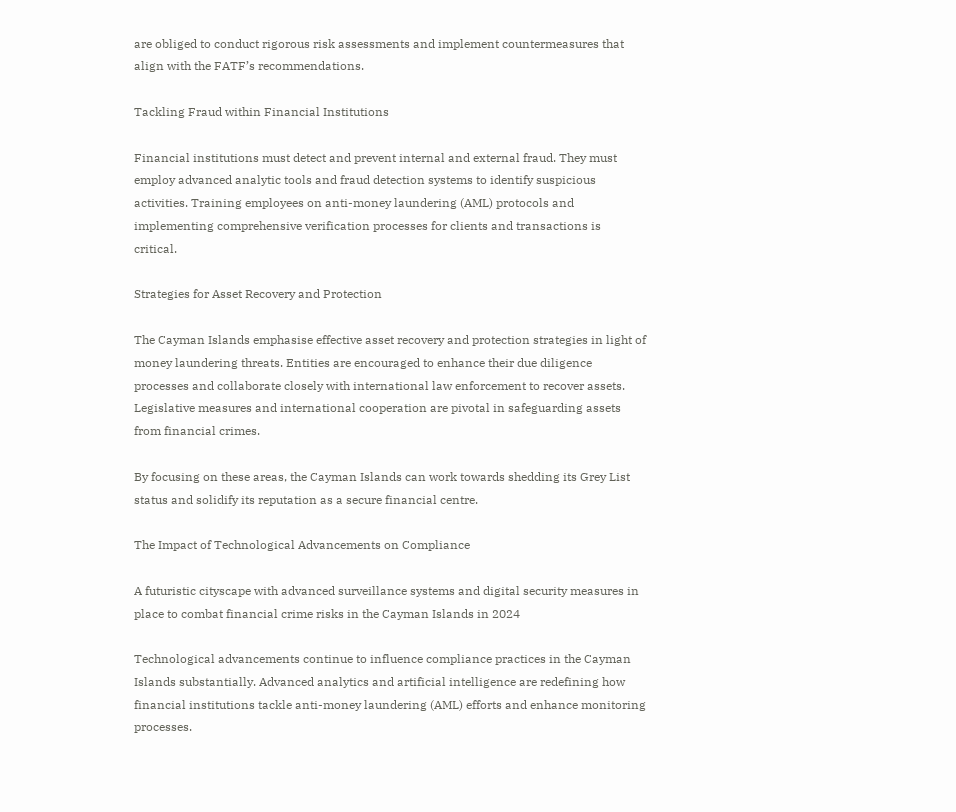are obliged to conduct rigorous risk assessments and implement countermeasures that align with the FATF’s recommendations.

Tackling Fraud within Financial Institutions

Financial institutions must detect and prevent internal and external fraud. They must employ advanced analytic tools and fraud detection systems to identify suspicious activities. Training employees on anti-money laundering (AML) protocols and implementing comprehensive verification processes for clients and transactions is critical.

Strategies for Asset Recovery and Protection

The Cayman Islands emphasise effective asset recovery and protection strategies in light of money laundering threats. Entities are encouraged to enhance their due diligence processes and collaborate closely with international law enforcement to recover assets. Legislative measures and international cooperation are pivotal in safeguarding assets from financial crimes.

By focusing on these areas, the Cayman Islands can work towards shedding its Grey List status and solidify its reputation as a secure financial centre.

The Impact of Technological Advancements on Compliance

A futuristic cityscape with advanced surveillance systems and digital security measures in place to combat financial crime risks in the Cayman Islands in 2024

Technological advancements continue to influence compliance practices in the Cayman Islands substantially. Advanced analytics and artificial intelligence are redefining how financial institutions tackle anti-money laundering (AML) efforts and enhance monitoring processes.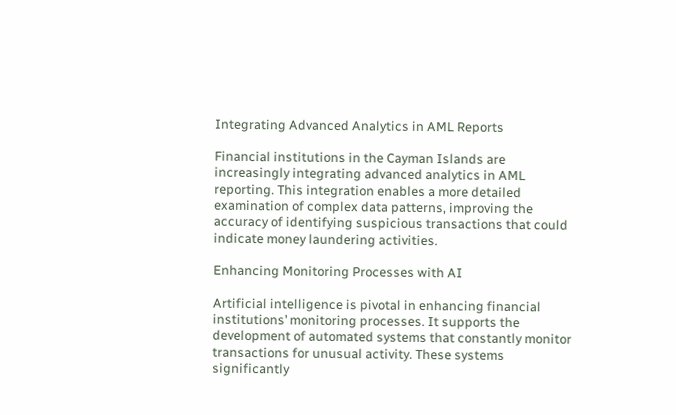Integrating Advanced Analytics in AML Reports

Financial institutions in the Cayman Islands are increasingly integrating advanced analytics in AML reporting. This integration enables a more detailed examination of complex data patterns, improving the accuracy of identifying suspicious transactions that could indicate money laundering activities.

Enhancing Monitoring Processes with AI

Artificial intelligence is pivotal in enhancing financial institutions’ monitoring processes. It supports the development of automated systems that constantly monitor transactions for unusual activity. These systems significantly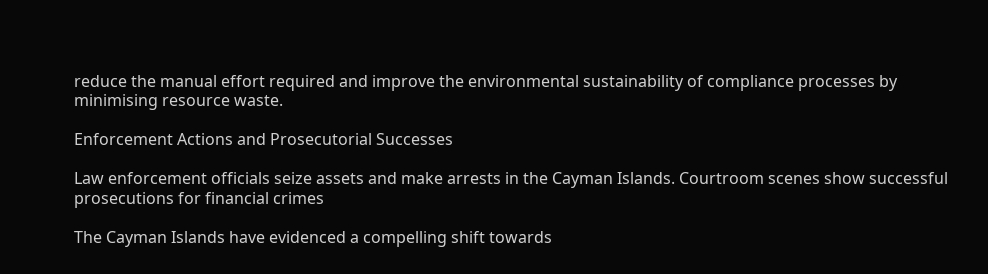reduce the manual effort required and improve the environmental sustainability of compliance processes by minimising resource waste.

Enforcement Actions and Prosecutorial Successes

Law enforcement officials seize assets and make arrests in the Cayman Islands. Courtroom scenes show successful prosecutions for financial crimes

The Cayman Islands have evidenced a compelling shift towards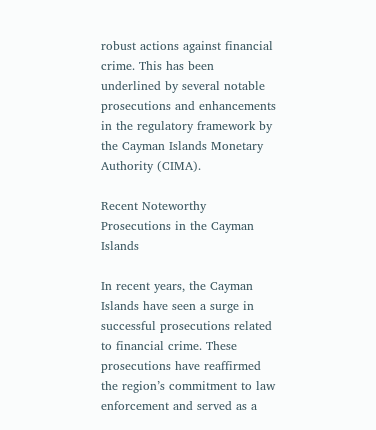robust actions against financial crime. This has been underlined by several notable prosecutions and enhancements in the regulatory framework by the Cayman Islands Monetary Authority (CIMA).

Recent Noteworthy Prosecutions in the Cayman Islands

In recent years, the Cayman Islands have seen a surge in successful prosecutions related to financial crime. These prosecutions have reaffirmed the region’s commitment to law enforcement and served as a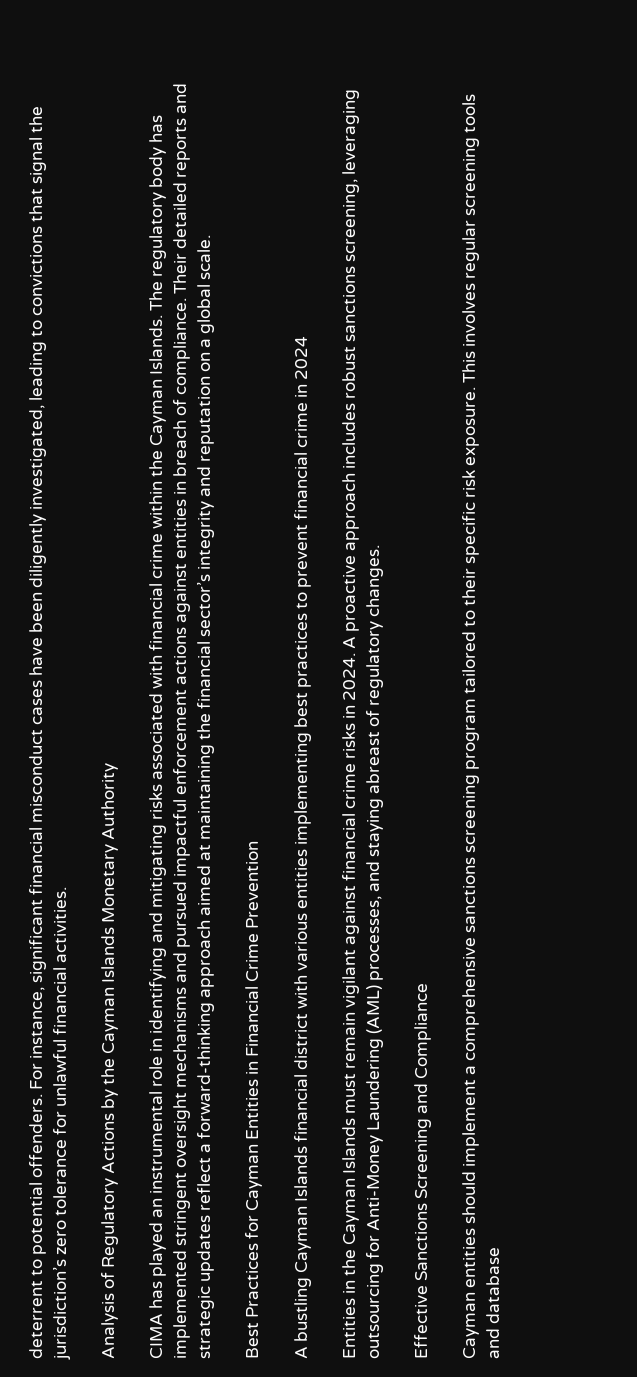deterrent to potential offenders. For instance, significant financial misconduct cases have been diligently investigated, leading to convictions that signal the jurisdiction’s zero tolerance for unlawful financial activities.

Analysis of Regulatory Actions by the Cayman Islands Monetary Authority

CIMA has played an instrumental role in identifying and mitigating risks associated with financial crime within the Cayman Islands. The regulatory body has implemented stringent oversight mechanisms and pursued impactful enforcement actions against entities in breach of compliance. Their detailed reports and strategic updates reflect a forward-thinking approach aimed at maintaining the financial sector’s integrity and reputation on a global scale.

Best Practices for Cayman Entities in Financial Crime Prevention

A bustling Cayman Islands financial district with various entities implementing best practices to prevent financial crime in 2024

Entities in the Cayman Islands must remain vigilant against financial crime risks in 2024. A proactive approach includes robust sanctions screening, leveraging outsourcing for Anti-Money Laundering (AML) processes, and staying abreast of regulatory changes.

Effective Sanctions Screening and Compliance

Cayman entities should implement a comprehensive sanctions screening program tailored to their specific risk exposure. This involves regular screening tools and database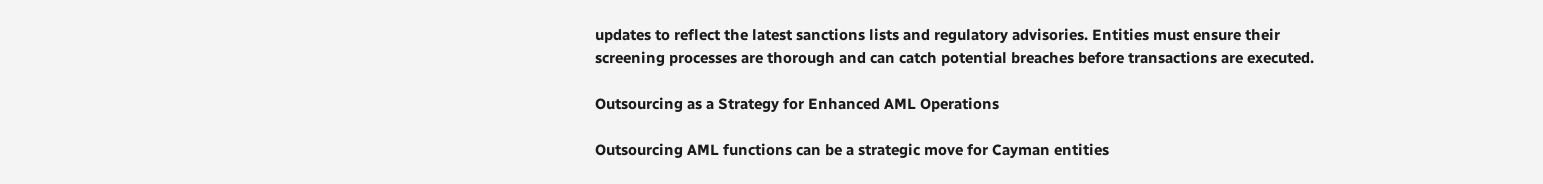updates to reflect the latest sanctions lists and regulatory advisories. Entities must ensure their screening processes are thorough and can catch potential breaches before transactions are executed.

Outsourcing as a Strategy for Enhanced AML Operations

Outsourcing AML functions can be a strategic move for Cayman entities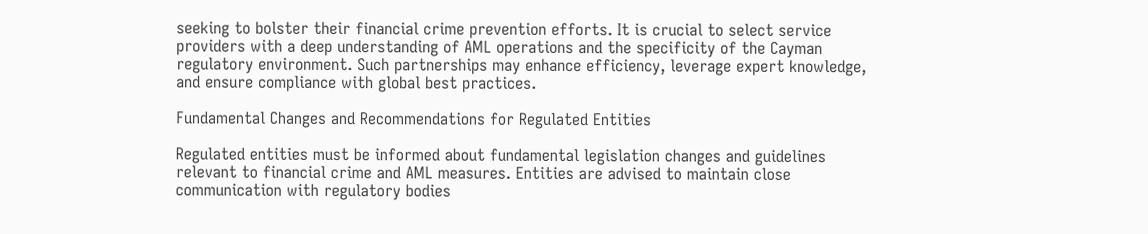seeking to bolster their financial crime prevention efforts. It is crucial to select service providers with a deep understanding of AML operations and the specificity of the Cayman regulatory environment. Such partnerships may enhance efficiency, leverage expert knowledge, and ensure compliance with global best practices.

Fundamental Changes and Recommendations for Regulated Entities

Regulated entities must be informed about fundamental legislation changes and guidelines relevant to financial crime and AML measures. Entities are advised to maintain close communication with regulatory bodies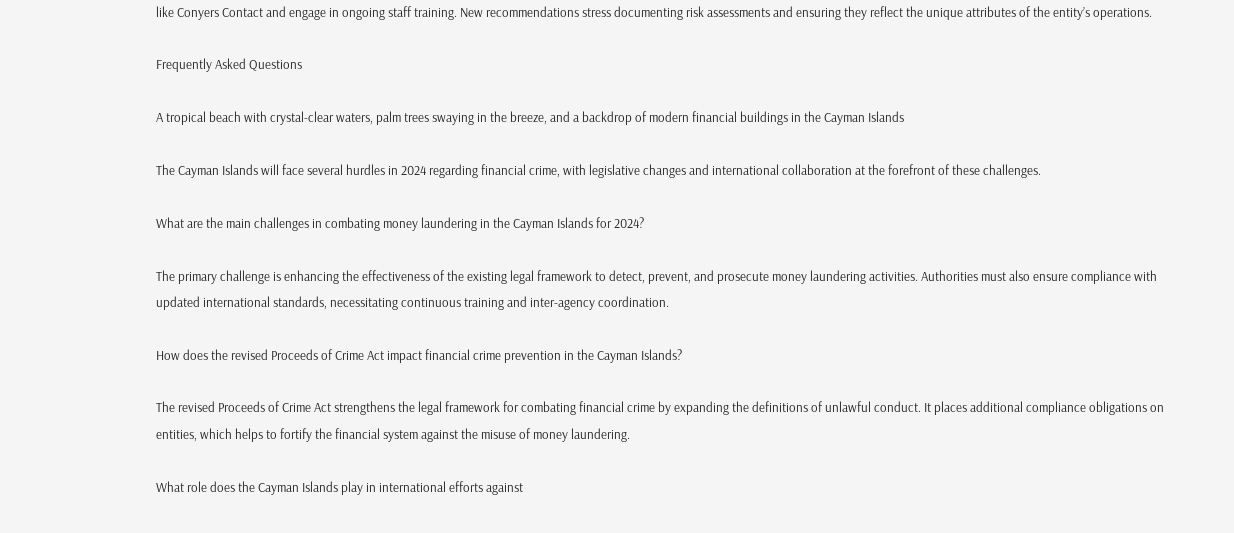like Conyers Contact and engage in ongoing staff training. New recommendations stress documenting risk assessments and ensuring they reflect the unique attributes of the entity’s operations.

Frequently Asked Questions

A tropical beach with crystal-clear waters, palm trees swaying in the breeze, and a backdrop of modern financial buildings in the Cayman Islands

The Cayman Islands will face several hurdles in 2024 regarding financial crime, with legislative changes and international collaboration at the forefront of these challenges.

What are the main challenges in combating money laundering in the Cayman Islands for 2024?

The primary challenge is enhancing the effectiveness of the existing legal framework to detect, prevent, and prosecute money laundering activities. Authorities must also ensure compliance with updated international standards, necessitating continuous training and inter-agency coordination.

How does the revised Proceeds of Crime Act impact financial crime prevention in the Cayman Islands?

The revised Proceeds of Crime Act strengthens the legal framework for combating financial crime by expanding the definitions of unlawful conduct. It places additional compliance obligations on entities, which helps to fortify the financial system against the misuse of money laundering.

What role does the Cayman Islands play in international efforts against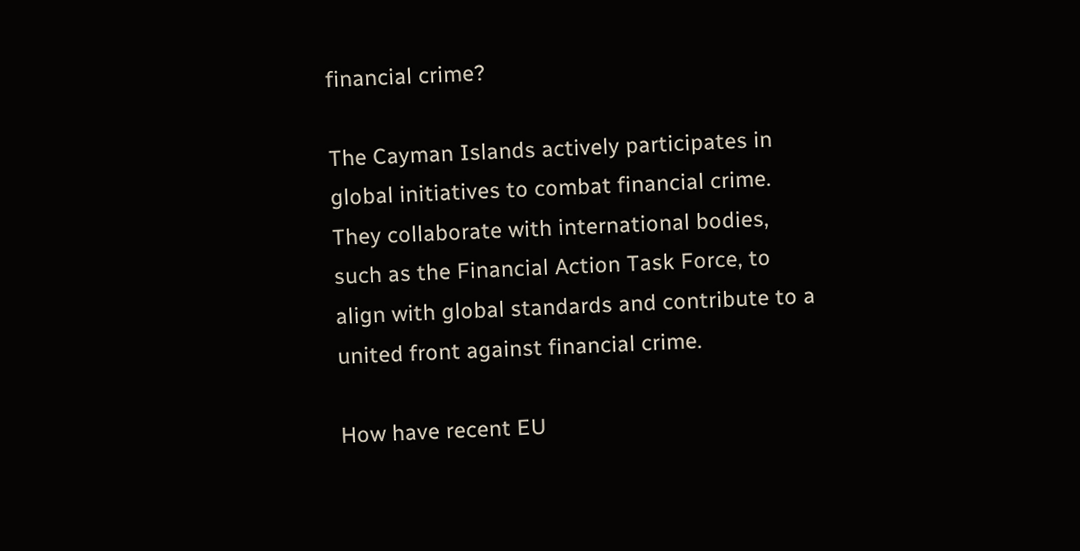financial crime?

The Cayman Islands actively participates in global initiatives to combat financial crime. They collaborate with international bodies, such as the Financial Action Task Force, to align with global standards and contribute to a united front against financial crime.

How have recent EU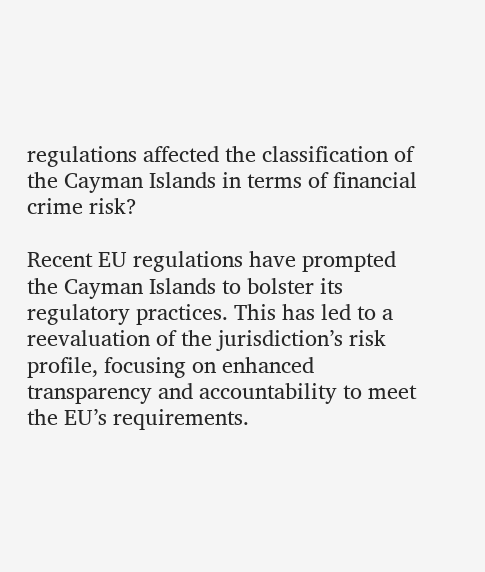regulations affected the classification of the Cayman Islands in terms of financial crime risk?

Recent EU regulations have prompted the Cayman Islands to bolster its regulatory practices. This has led to a reevaluation of the jurisdiction’s risk profile, focusing on enhanced transparency and accountability to meet the EU’s requirements.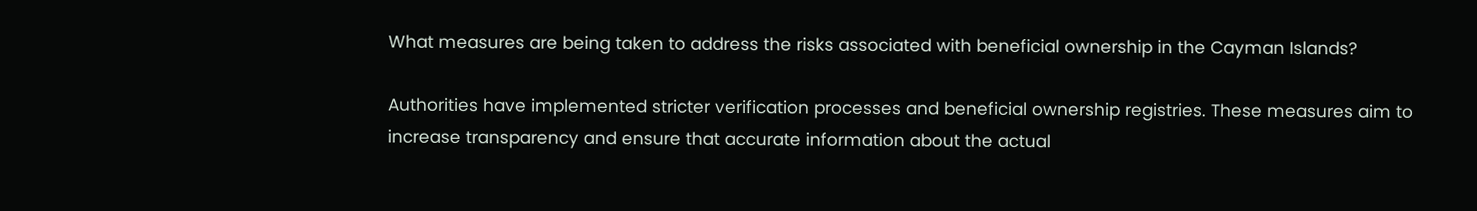What measures are being taken to address the risks associated with beneficial ownership in the Cayman Islands?

Authorities have implemented stricter verification processes and beneficial ownership registries. These measures aim to increase transparency and ensure that accurate information about the actual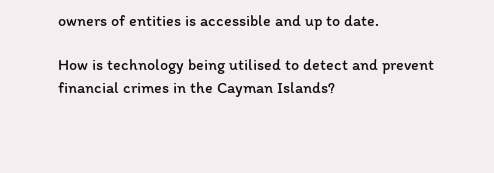owners of entities is accessible and up to date.

How is technology being utilised to detect and prevent financial crimes in the Cayman Islands?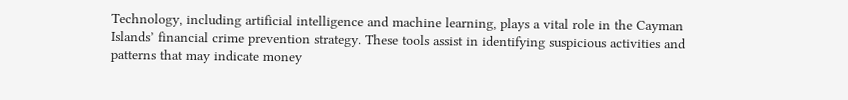Technology, including artificial intelligence and machine learning, plays a vital role in the Cayman Islands’ financial crime prevention strategy. These tools assist in identifying suspicious activities and patterns that may indicate money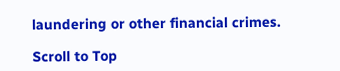laundering or other financial crimes.

Scroll to Top